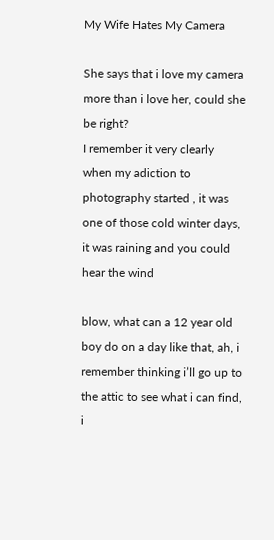My Wife Hates My Camera

She says that i love my camera more than i love her, could she be right?
I remember it very clearly when my adiction to photography started , it was one of those cold winter days, it was raining and you could hear the wind

blow, what can a 12 year old boy do on a day like that, ah, i remember thinking i’ll go up to the attic to see what i can find, i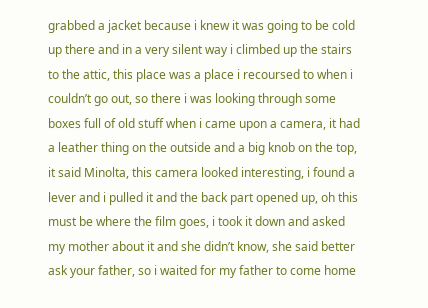grabbed a jacket because i knew it was going to be cold up there and in a very silent way i climbed up the stairs to the attic, this place was a place i recoursed to when i couldn’t go out, so there i was looking through some boxes full of old stuff when i came upon a camera, it had a leather thing on the outside and a big knob on the top, it said Minolta, this camera looked interesting, i found a lever and i pulled it and the back part opened up, oh this must be where the film goes, i took it down and asked my mother about it and she didn’t know, she said better ask your father, so i waited for my father to come home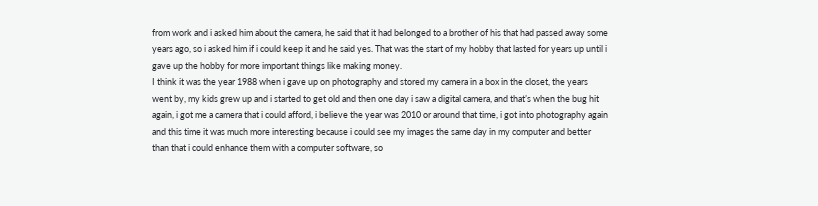from work and i asked him about the camera, he said that it had belonged to a brother of his that had passed away some years ago, so i asked him if i could keep it and he said yes. That was the start of my hobby that lasted for years up until i gave up the hobby for more important things like making money.
I think it was the year 1988 when i gave up on photography and stored my camera in a box in the closet, the years went by, my kids grew up and i started to get old and then one day i saw a digital camera, and that’s when the bug hit again, i got me a camera that i could afford, i believe the year was 2010 or around that time, i got into photography again and this time it was much more interesting because i could see my images the same day in my computer and better than that i could enhance them with a computer software, so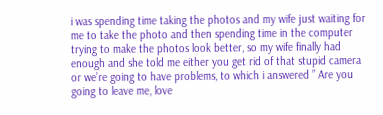i was spending time taking the photos and my wife just waiting for me to take the photo and then spending time in the computer trying to make the photos look better, so my wife finally had enough and she told me either you get rid of that stupid camera or we’re going to have problems, to which i answered ” Are you going to leave me, love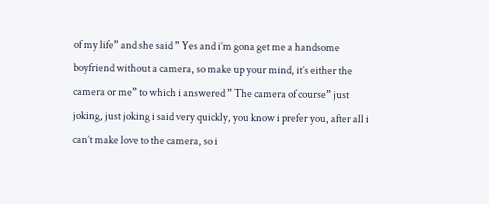of my life” and she said ” Yes and i’m gona get me a handsome boyfriend without a camera, so make up your mind, it’s either the camera or me” to which i answered ” The camera of course” just joking, just joking i said very quickly, you know i prefer you, after all i can’t make love to the camera, so i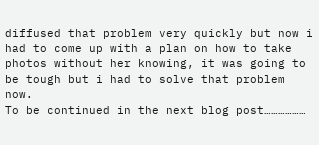diffused that problem very quickly but now i had to come up with a plan on how to take photos without her knowing, it was going to be tough but i had to solve that problem now.
To be continued in the next blog post………………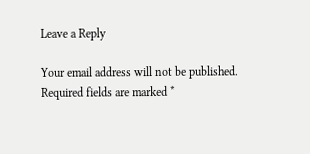Leave a Reply

Your email address will not be published. Required fields are marked *